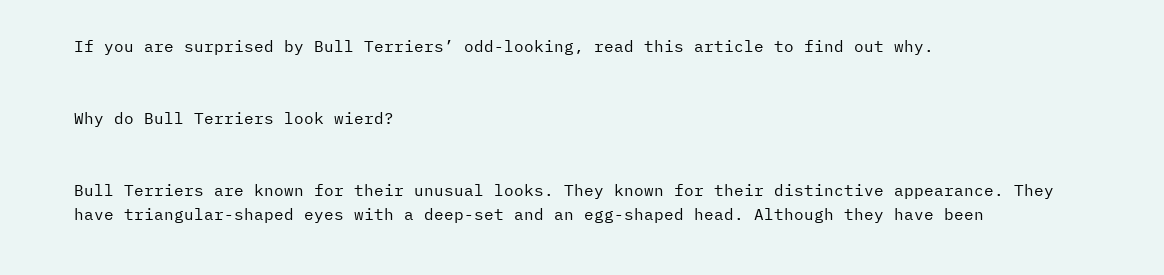If you are surprised by Bull Terriers’ odd-looking, read this article to find out why.


Why do Bull Terriers look wierd?


Bull Terriers are known for their unusual looks. They known for their distinctive appearance. They have triangular-shaped eyes with a deep-set and an egg-shaped head. Although they have been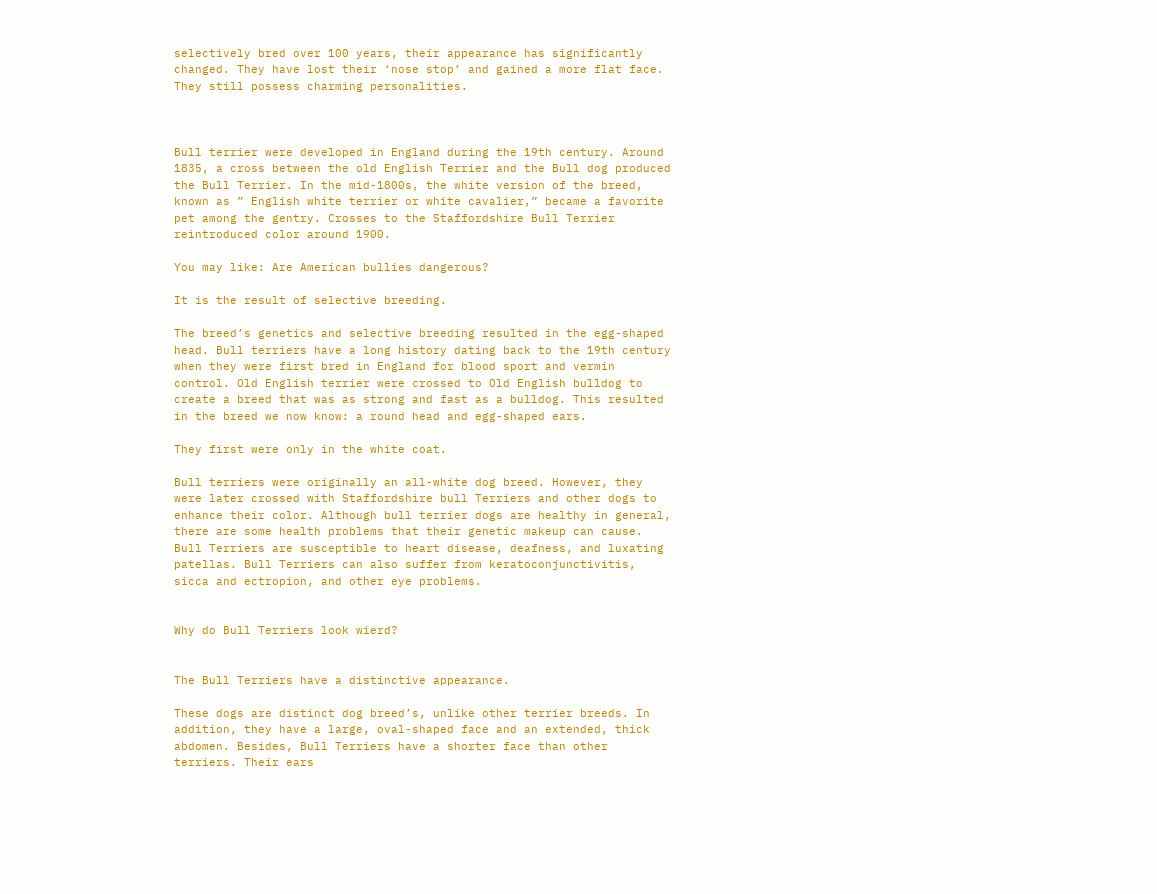selectively bred over 100 years, their appearance has significantly changed. They have lost their ‘nose stop’ and gained a more flat face. They still possess charming personalities.



Bull terrier were developed in England during the 19th century. Around 1835, a cross between the old English Terrier and the Bull dog produced the Bull Terrier. In the mid-1800s, the white version of the breed, known as ” English white terrier or white cavalier,” became a favorite pet among the gentry. Crosses to the Staffordshire Bull Terrier reintroduced color around 1900.

You may like: Are American bullies dangerous?

It is the result of selective breeding.

The breed’s genetics and selective breeding resulted in the egg-shaped head. Bull terriers have a long history dating back to the 19th century when they were first bred in England for blood sport and vermin control. Old English terrier were crossed to Old English bulldog to create a breed that was as strong and fast as a bulldog. This resulted in the breed we now know: a round head and egg-shaped ears.

They first were only in the white coat.

Bull terriers were originally an all-white dog breed. However, they were later crossed with Staffordshire bull Terriers and other dogs to enhance their color. Although bull terrier dogs are healthy in general, there are some health problems that their genetic makeup can cause. Bull Terriers are susceptible to heart disease, deafness, and luxating patellas. Bull Terriers can also suffer from keratoconjunctivitis, sicca and ectropion, and other eye problems.


Why do Bull Terriers look wierd?


The Bull Terriers have a distinctive appearance.

These dogs are distinct dog breed’s, unlike other terrier breeds. In addition, they have a large, oval-shaped face and an extended, thick abdomen. Besides, Bull Terriers have a shorter face than other terriers. Their ears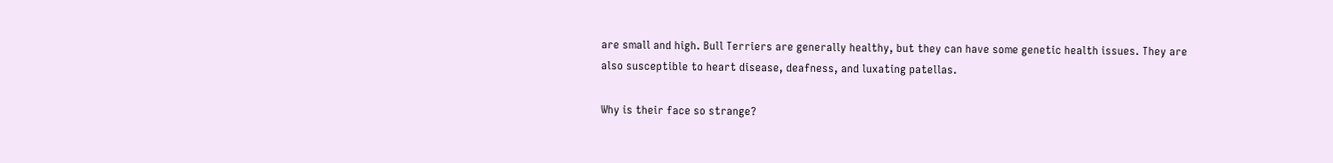are small and high. Bull Terriers are generally healthy, but they can have some genetic health issues. They are also susceptible to heart disease, deafness, and luxating patellas.

Why is their face so strange?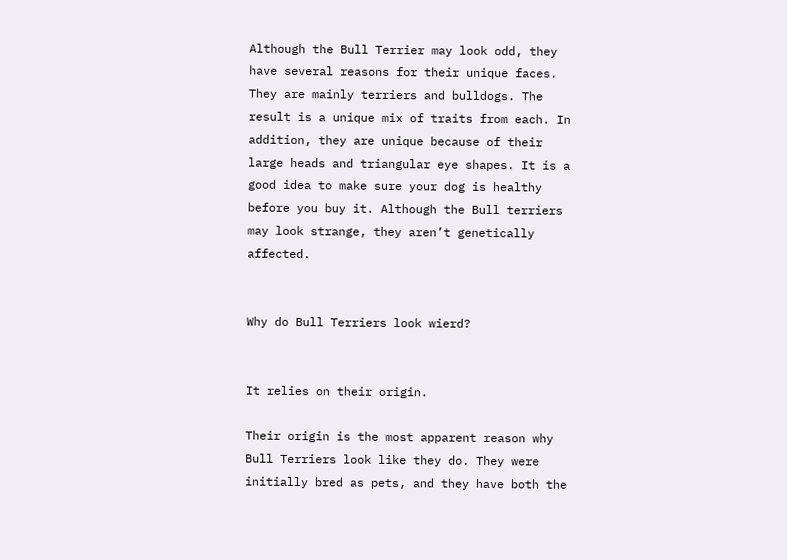Although the Bull Terrier may look odd, they have several reasons for their unique faces. They are mainly terriers and bulldogs. The result is a unique mix of traits from each. In addition, they are unique because of their large heads and triangular eye shapes. It is a good idea to make sure your dog is healthy before you buy it. Although the Bull terriers may look strange, they aren’t genetically affected.


Why do Bull Terriers look wierd?


It relies on their origin.

Their origin is the most apparent reason why Bull Terriers look like they do. They were initially bred as pets, and they have both the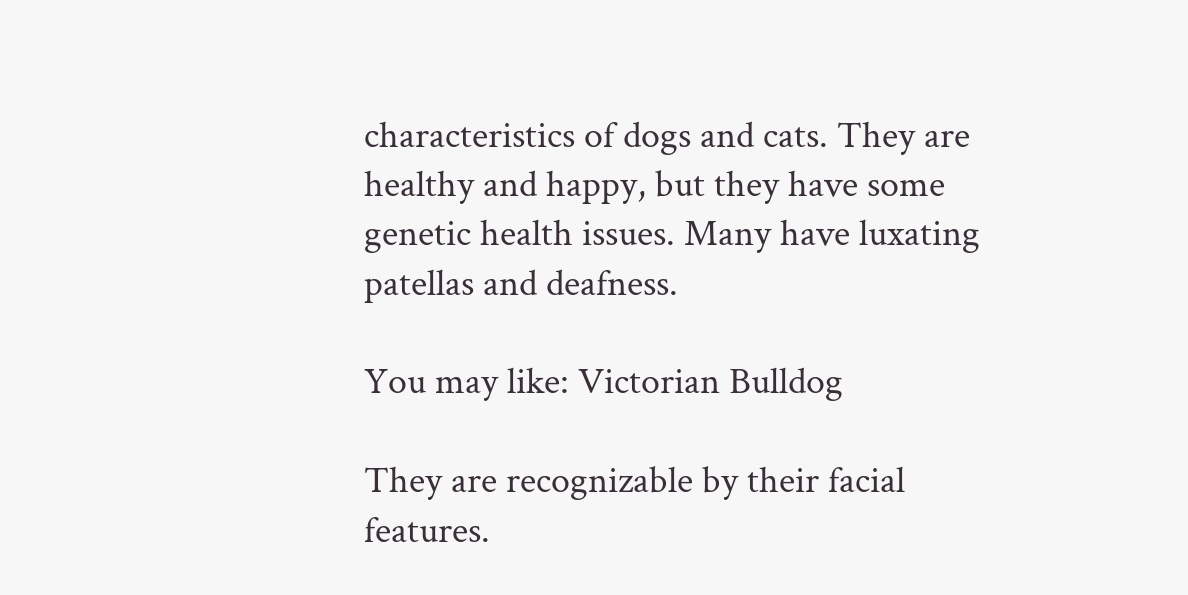characteristics of dogs and cats. They are healthy and happy, but they have some genetic health issues. Many have luxating patellas and deafness.

You may like: Victorian Bulldog

They are recognizable by their facial features.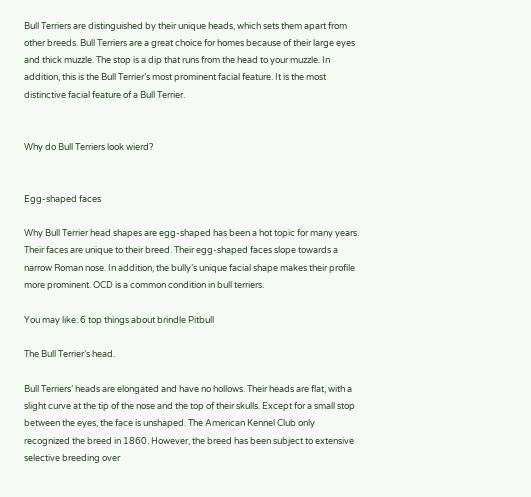Bull Terriers are distinguished by their unique heads, which sets them apart from other breeds. Bull Terriers are a great choice for homes because of their large eyes and thick muzzle. The stop is a dip that runs from the head to your muzzle. In addition, this is the Bull Terrier’s most prominent facial feature. It is the most distinctive facial feature of a Bull Terrier.


Why do Bull Terriers look wierd?


Egg-shaped faces

Why Bull Terrier head shapes are egg-shaped has been a hot topic for many years. Their faces are unique to their breed. Their egg-shaped faces slope towards a narrow Roman nose. In addition, the bully’s unique facial shape makes their profile more prominent. OCD is a common condition in bull terriers.

You may like: 6 top things about brindle Pitbull

The Bull Terrier’s head.

Bull Terriers’ heads are elongated and have no hollows. Their heads are flat, with a slight curve at the tip of the nose and the top of their skulls. Except for a small stop between the eyes, the face is unshaped. The American Kennel Club only recognized the breed in 1860. However, the breed has been subject to extensive selective breeding over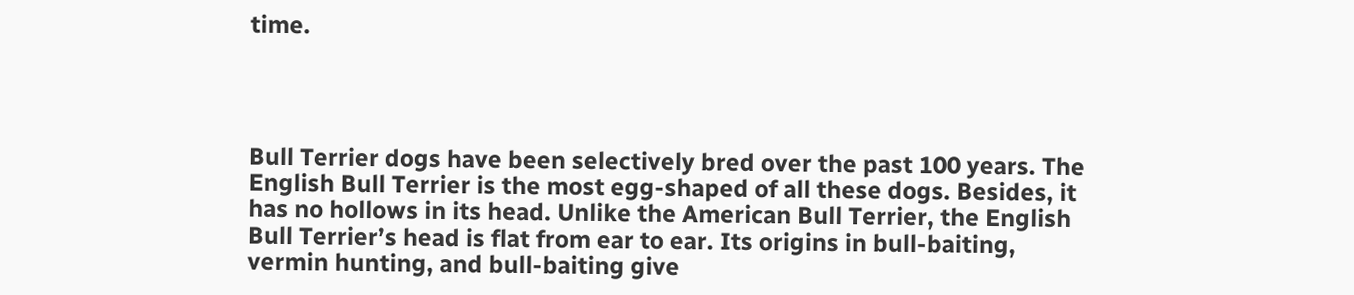time.




Bull Terrier dogs have been selectively bred over the past 100 years. The English Bull Terrier is the most egg-shaped of all these dogs. Besides, it has no hollows in its head. Unlike the American Bull Terrier, the English Bull Terrier’s head is flat from ear to ear. Its origins in bull-baiting, vermin hunting, and bull-baiting give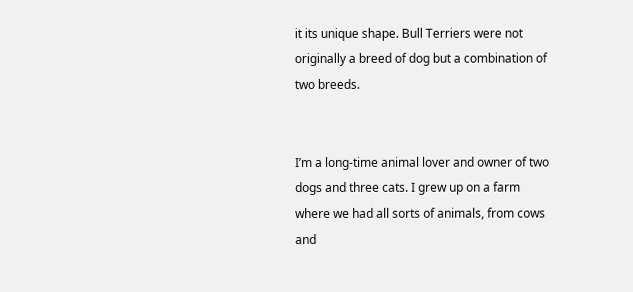it its unique shape. Bull Terriers were not originally a breed of dog but a combination of two breeds.


I’m a long-time animal lover and owner of two dogs and three cats. I grew up on a farm where we had all sorts of animals, from cows and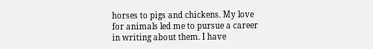horses to pigs and chickens. My love for animals led me to pursue a career in writing about them. I have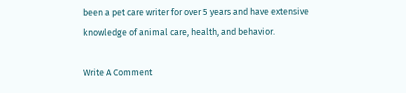been a pet care writer for over 5 years and have extensive knowledge of animal care, health, and behavior.

Write A Comment